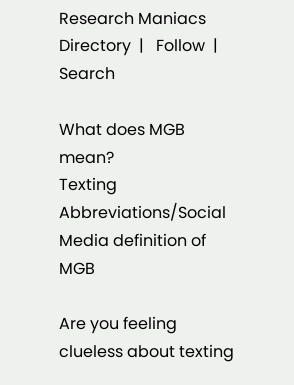Research Maniacs     Directory  |   Follow  |   Search

What does MGB mean?
Texting Abbreviations/Social Media definition of MGB

Are you feeling clueless about texting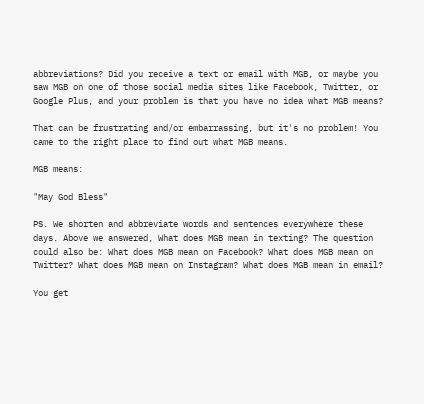abbreviations? Did you receive a text or email with MGB, or maybe you saw MGB on one of those social media sites like Facebook, Twitter, or Google Plus, and your problem is that you have no idea what MGB means?

That can be frustrating and/or embarrassing, but it's no problem! You came to the right place to find out what MGB means.

MGB means:

"May God Bless"

PS. We shorten and abbreviate words and sentences everywhere these days. Above we answered, What does MGB mean in texting? The question could also be: What does MGB mean on Facebook? What does MGB mean on Twitter? What does MGB mean on Instagram? What does MGB mean in email?

You get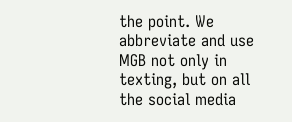the point. We abbreviate and use MGB not only in texting, but on all the social media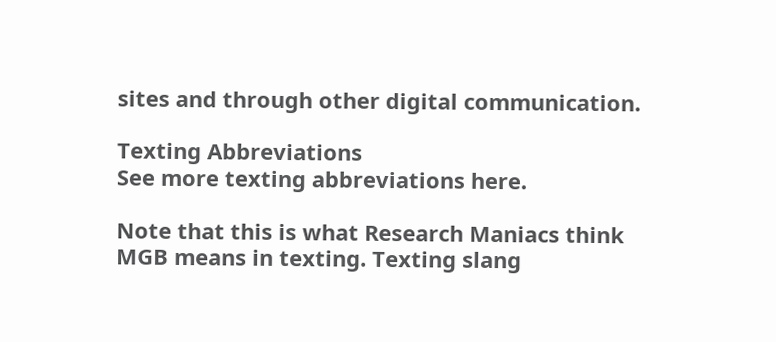sites and through other digital communication.

Texting Abbreviations
See more texting abbreviations here.

Note that this is what Research Maniacs think MGB means in texting. Texting slang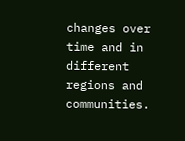changes over time and in different regions and communities.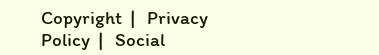Copyright  |   Privacy Policy  |   Social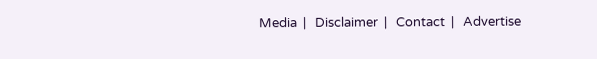Media  |   Disclaimer  |   Contact  |   Advertise